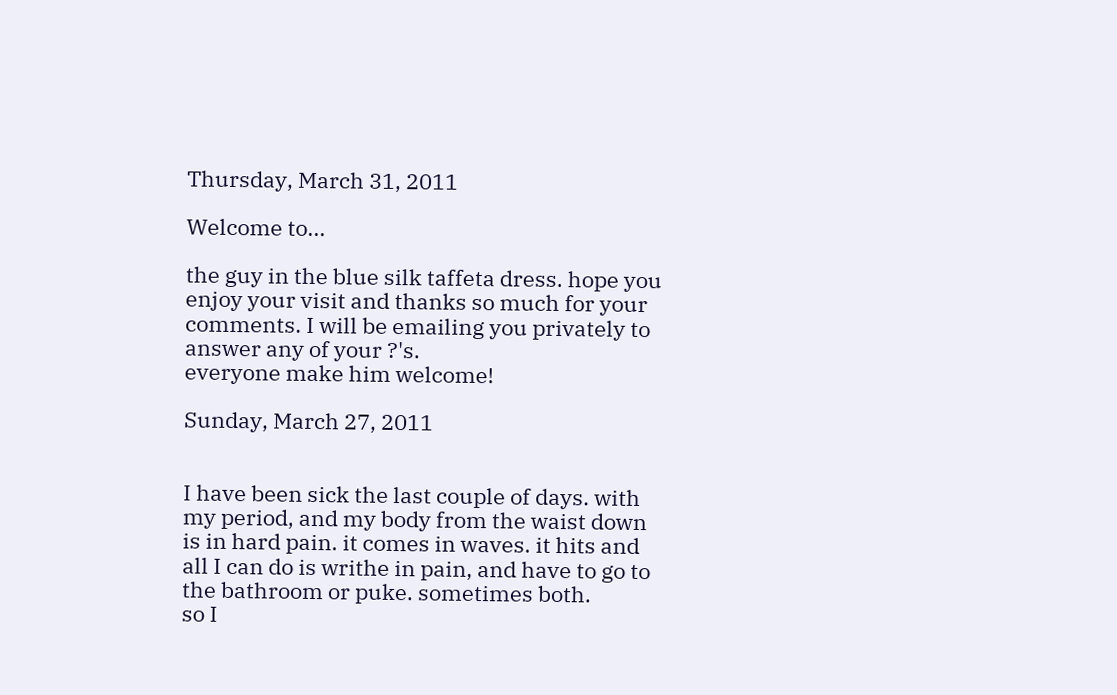Thursday, March 31, 2011

Welcome to...

the guy in the blue silk taffeta dress. hope you enjoy your visit and thanks so much for your comments. I will be emailing you privately to answer any of your ?'s.
everyone make him welcome!

Sunday, March 27, 2011


I have been sick the last couple of days. with my period, and my body from the waist down is in hard pain. it comes in waves. it hits and all I can do is writhe in pain, and have to go to the bathroom or puke. sometimes both.
so I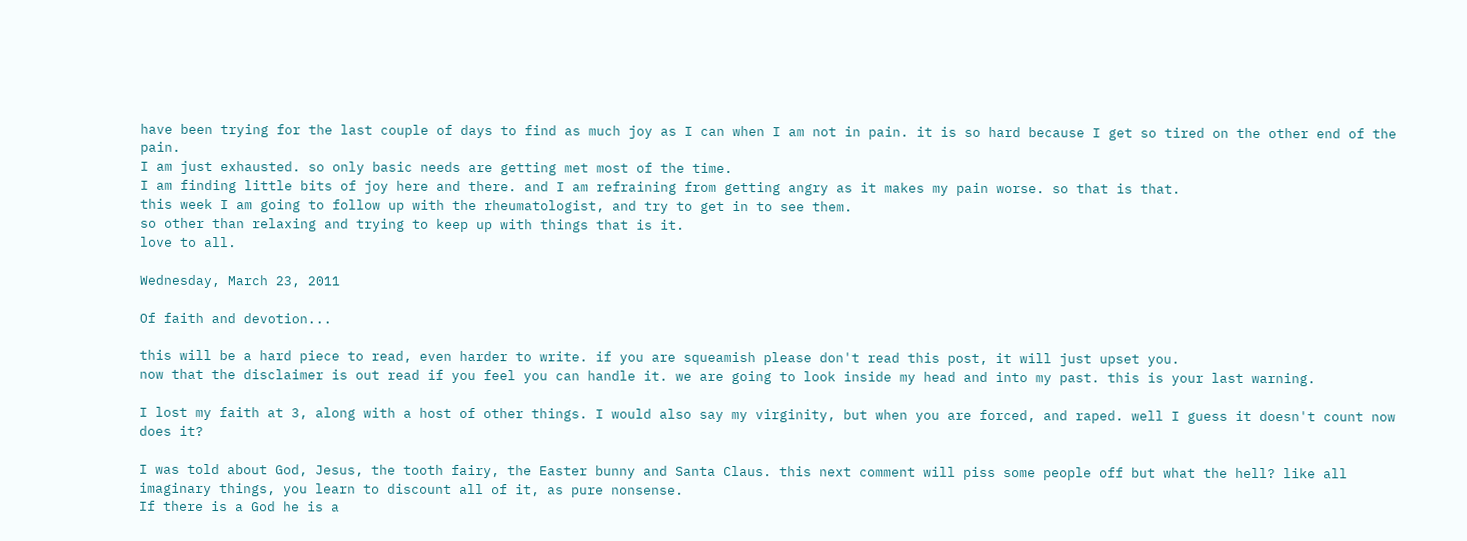have been trying for the last couple of days to find as much joy as I can when I am not in pain. it is so hard because I get so tired on the other end of the pain.
I am just exhausted. so only basic needs are getting met most of the time.
I am finding little bits of joy here and there. and I am refraining from getting angry as it makes my pain worse. so that is that.
this week I am going to follow up with the rheumatologist, and try to get in to see them.
so other than relaxing and trying to keep up with things that is it.
love to all.

Wednesday, March 23, 2011

Of faith and devotion...

this will be a hard piece to read, even harder to write. if you are squeamish please don't read this post, it will just upset you.
now that the disclaimer is out read if you feel you can handle it. we are going to look inside my head and into my past. this is your last warning.

I lost my faith at 3, along with a host of other things. I would also say my virginity, but when you are forced, and raped. well I guess it doesn't count now does it?

I was told about God, Jesus, the tooth fairy, the Easter bunny and Santa Claus. this next comment will piss some people off but what the hell? like all imaginary things, you learn to discount all of it, as pure nonsense.
If there is a God he is a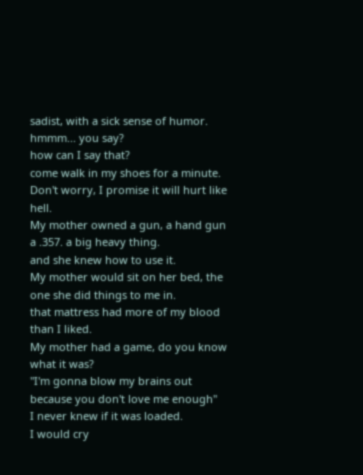sadist, with a sick sense of humor.
hmmm... you say?
how can I say that?
come walk in my shoes for a minute. Don't worry, I promise it will hurt like hell.
My mother owned a gun, a hand gun a .357. a big heavy thing.
and she knew how to use it.
My mother would sit on her bed, the one she did things to me in.
that mattress had more of my blood than I liked.
My mother had a game, do you know what it was?
"I'm gonna blow my brains out because you don't love me enough"
I never knew if it was loaded.
I would cry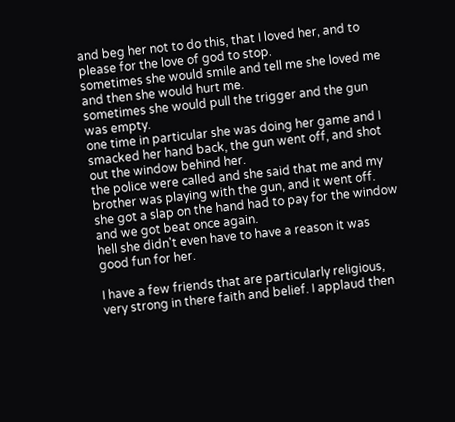and beg her not to do this, that I loved her, and to please for the love of god to stop.
sometimes she would smile and tell me she loved me and then she would hurt me.
sometimes she would pull the trigger and the gun was empty.
one time in particular she was doing her game and I smacked her hand back, the gun went off, and shot out the window behind her.
the police were called and she said that me and my brother was playing with the gun, and it went off. she got a slap on the hand had to pay for the window and we got beat once again.
hell she didn't even have to have a reason it was good fun for her.

I have a few friends that are particularly religious, very strong in there faith and belief. I applaud then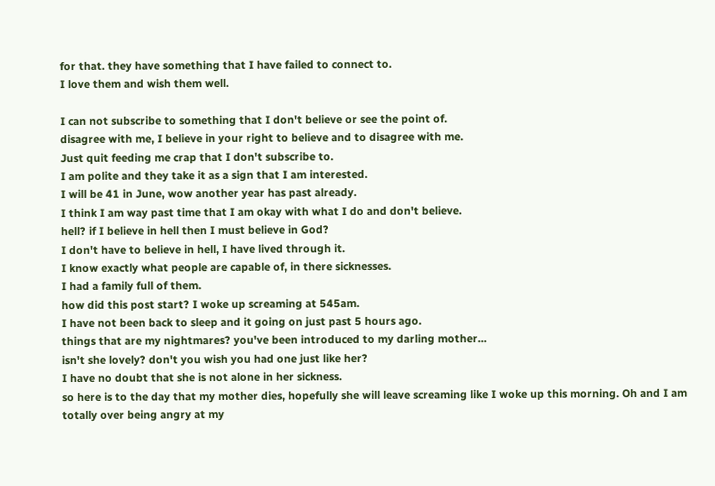for that. they have something that I have failed to connect to.
I love them and wish them well.

I can not subscribe to something that I don't believe or see the point of.
disagree with me, I believe in your right to believe and to disagree with me.
Just quit feeding me crap that I don't subscribe to.
I am polite and they take it as a sign that I am interested.
I will be 41 in June, wow another year has past already.
I think I am way past time that I am okay with what I do and don't believe.
hell? if I believe in hell then I must believe in God?
I don't have to believe in hell, I have lived through it.
I know exactly what people are capable of, in there sicknesses.
I had a family full of them.
how did this post start? I woke up screaming at 545am.
I have not been back to sleep and it going on just past 5 hours ago.
things that are my nightmares? you've been introduced to my darling mother...
isn't she lovely? don't you wish you had one just like her?
I have no doubt that she is not alone in her sickness.
so here is to the day that my mother dies, hopefully she will leave screaming like I woke up this morning. Oh and I am totally over being angry at my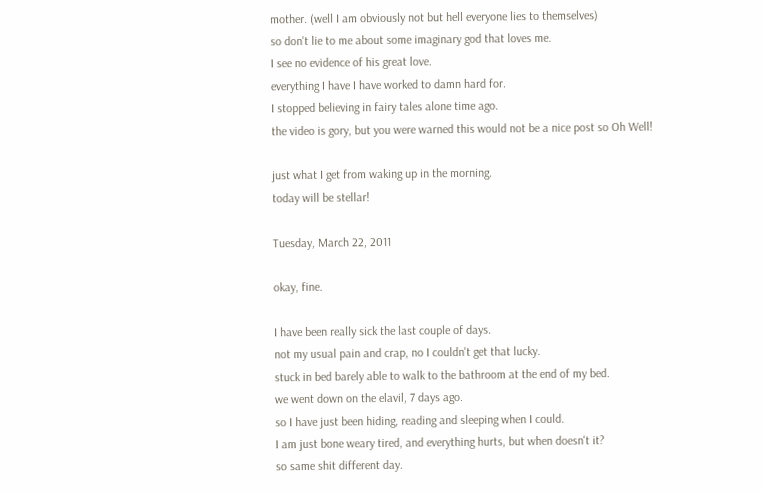mother. (well I am obviously not but hell everyone lies to themselves)
so don't lie to me about some imaginary god that loves me.
I see no evidence of his great love.
everything I have I have worked to damn hard for.
I stopped believing in fairy tales alone time ago.
the video is gory, but you were warned this would not be a nice post so Oh Well!

just what I get from waking up in the morning.
today will be stellar!

Tuesday, March 22, 2011

okay, fine.

I have been really sick the last couple of days.
not my usual pain and crap, no I couldn't get that lucky.
stuck in bed barely able to walk to the bathroom at the end of my bed.
we went down on the elavil, 7 days ago.
so I have just been hiding, reading and sleeping when I could.
I am just bone weary tired, and everything hurts, but when doesn't it?
so same shit different day.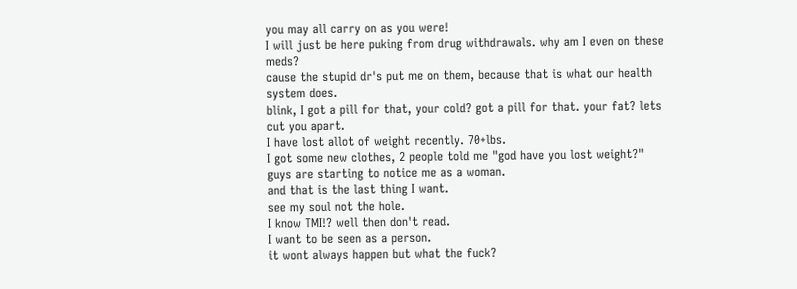you may all carry on as you were!
I will just be here puking from drug withdrawals. why am I even on these meds?
cause the stupid dr's put me on them, because that is what our health system does.
blink, I got a pill for that, your cold? got a pill for that. your fat? lets cut you apart.
I have lost allot of weight recently. 70+lbs.
I got some new clothes, 2 people told me "god have you lost weight?"
guys are starting to notice me as a woman.
and that is the last thing I want.
see my soul not the hole.
I know TMI!? well then don't read.
I want to be seen as a person.
it wont always happen but what the fuck?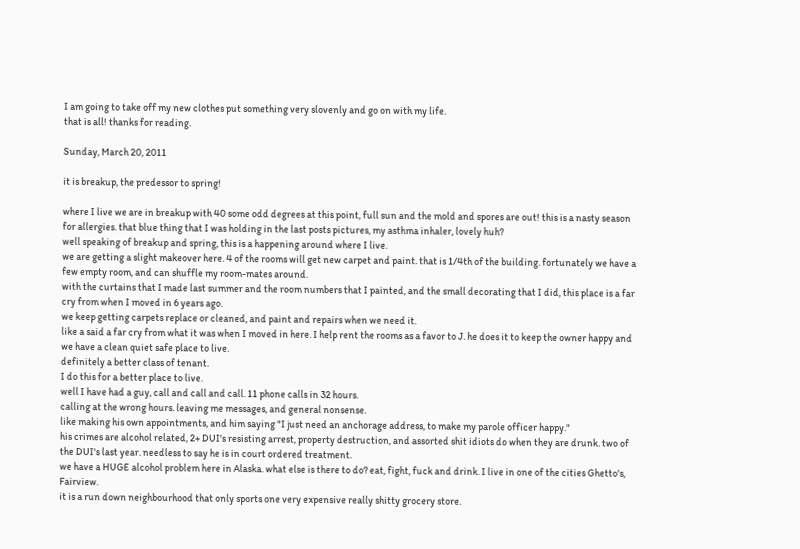I am going to take off my new clothes put something very slovenly and go on with my life.
that is all! thanks for reading.

Sunday, March 20, 2011

it is breakup, the predessor to spring!

where I live we are in breakup with 40 some odd degrees at this point, full sun and the mold and spores are out! this is a nasty season for allergies. that blue thing that I was holding in the last posts pictures, my asthma inhaler, lovely huh?
well speaking of breakup and spring, this is a happening around where I live.
we are getting a slight makeover here. 4 of the rooms will get new carpet and paint. that is 1/4th of the building. fortunately we have a few empty room, and can shuffle my room-mates around.
with the curtains that I made last summer and the room numbers that I painted, and the small decorating that I did, this place is a far cry from when I moved in 6 years ago.
we keep getting carpets replace or cleaned, and paint and repairs when we need it.
like a said a far cry from what it was when I moved in here. I help rent the rooms as a favor to J. he does it to keep the owner happy and we have a clean quiet safe place to live.
definitely a better class of tenant.
I do this for a better place to live.
well I have had a guy, call and call and call. 11 phone calls in 32 hours.
calling at the wrong hours. leaving me messages, and general nonsense.
like making his own appointments, and him saying "I just need an anchorage address, to make my parole officer happy."
his crimes are alcohol related, 2+ DUI's resisting arrest, property destruction, and assorted shit idiots do when they are drunk. two of the DUI's last year. needless to say he is in court ordered treatment.
we have a HUGE alcohol problem here in Alaska. what else is there to do? eat, fight, fuck and drink. I live in one of the cities Ghetto's, Fairview.
it is a run down neighbourhood that only sports one very expensive really shitty grocery store.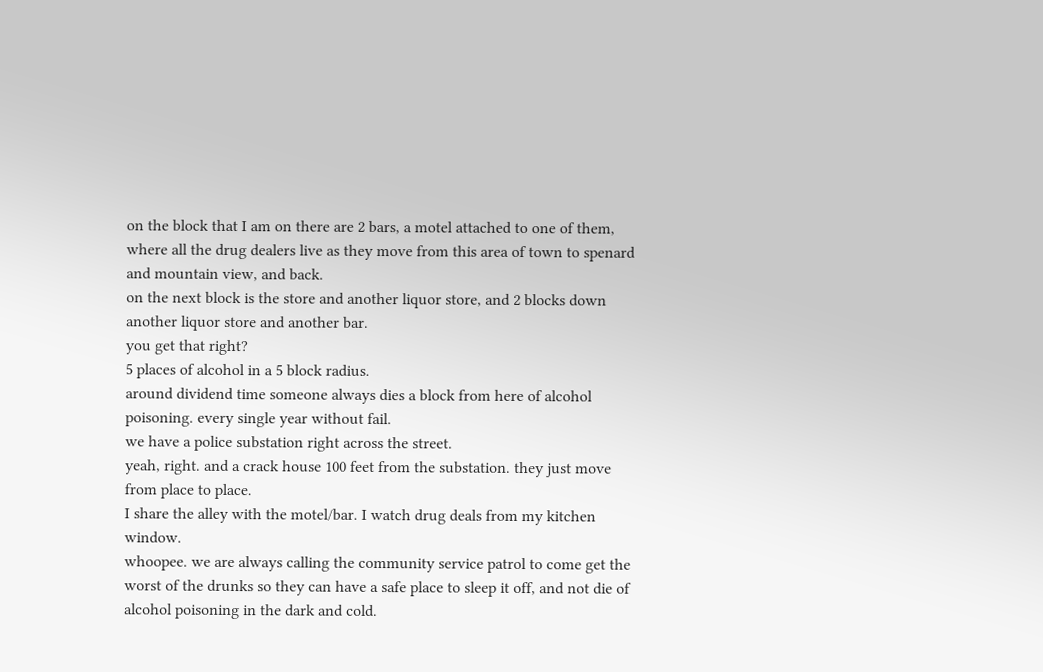on the block that I am on there are 2 bars, a motel attached to one of them, where all the drug dealers live as they move from this area of town to spenard and mountain view, and back.
on the next block is the store and another liquor store, and 2 blocks down another liquor store and another bar.
you get that right?
5 places of alcohol in a 5 block radius.
around dividend time someone always dies a block from here of alcohol poisoning. every single year without fail.
we have a police substation right across the street.
yeah, right. and a crack house 100 feet from the substation. they just move from place to place.
I share the alley with the motel/bar. I watch drug deals from my kitchen window.
whoopee. we are always calling the community service patrol to come get the worst of the drunks so they can have a safe place to sleep it off, and not die of alcohol poisoning in the dark and cold.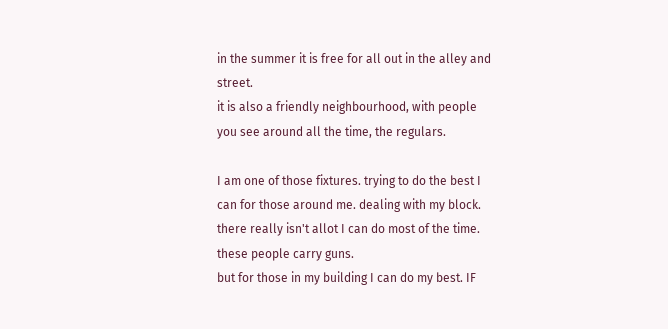in the summer it is free for all out in the alley and street.
it is also a friendly neighbourhood, with people you see around all the time, the regulars.

I am one of those fixtures. trying to do the best I can for those around me. dealing with my block. there really isn't allot I can do most of the time. these people carry guns.
but for those in my building I can do my best. IF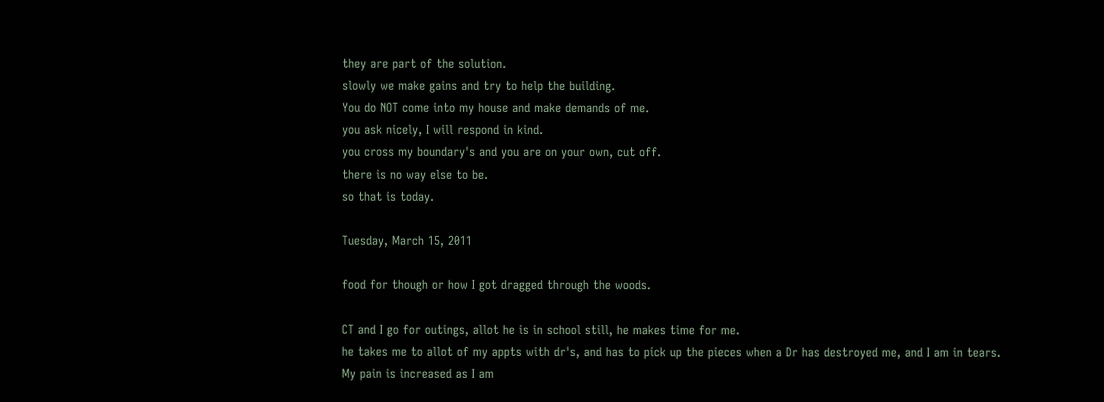they are part of the solution.
slowly we make gains and try to help the building.
You do NOT come into my house and make demands of me.
you ask nicely, I will respond in kind.
you cross my boundary's and you are on your own, cut off.
there is no way else to be.
so that is today.

Tuesday, March 15, 2011

food for though or how I got dragged through the woods.

CT and I go for outings, allot he is in school still, he makes time for me.
he takes me to allot of my appts with dr's, and has to pick up the pieces when a Dr has destroyed me, and I am in tears.
My pain is increased as I am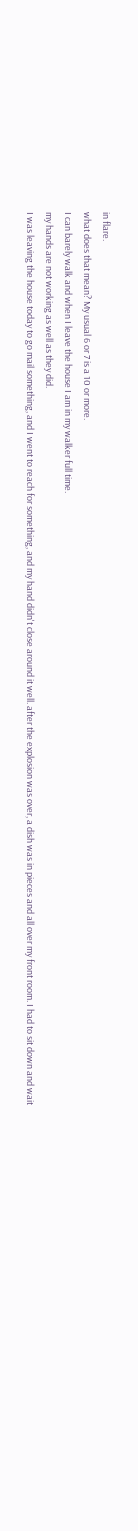in flare.
what does that mean? My usual 6 or 7 is a 10 or more.
I can barely walk and when I leave the house I am in my walker full time.
my hands are not working as well as they did.
I was leaving the house today to go mail something, and I went to reach for something, and my hand didn't close around it well. after the explosion was over, a dish was in pieces and all over my front room. I had to sit down and wait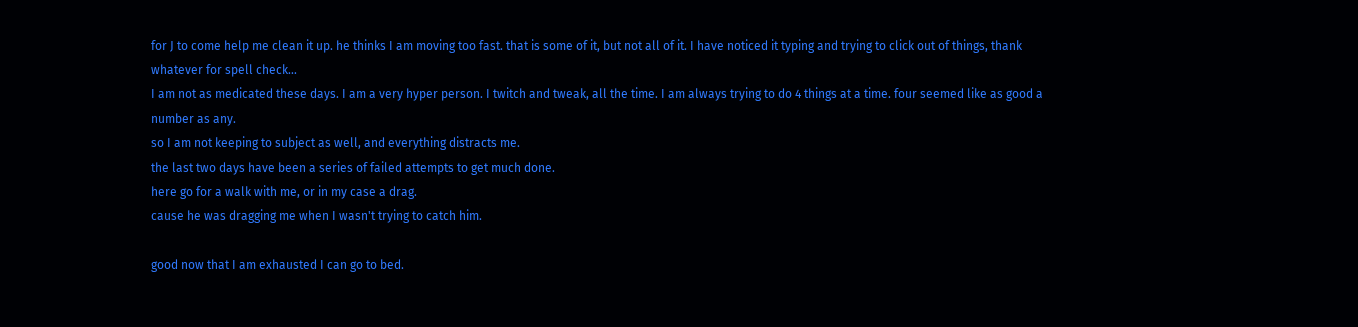for J to come help me clean it up. he thinks I am moving too fast. that is some of it, but not all of it. I have noticed it typing and trying to click out of things, thank whatever for spell check...
I am not as medicated these days. I am a very hyper person. I twitch and tweak, all the time. I am always trying to do 4 things at a time. four seemed like as good a number as any.
so I am not keeping to subject as well, and everything distracts me.
the last two days have been a series of failed attempts to get much done.
here go for a walk with me, or in my case a drag.
cause he was dragging me when I wasn't trying to catch him.

good now that I am exhausted I can go to bed.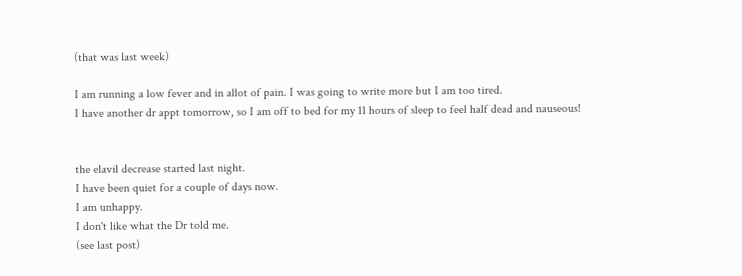(that was last week)

I am running a low fever and in allot of pain. I was going to write more but I am too tired.
I have another dr appt tomorrow, so I am off to bed for my 11 hours of sleep to feel half dead and nauseous!


the elavil decrease started last night.
I have been quiet for a couple of days now.
I am unhappy.
I don't like what the Dr told me.
(see last post)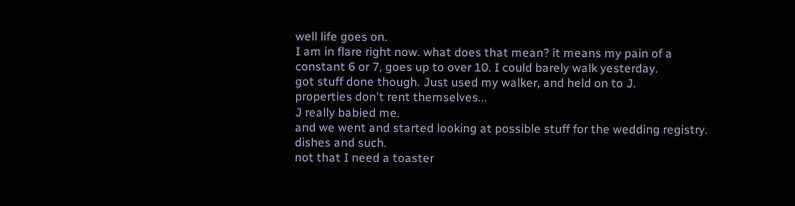well life goes on.
I am in flare right now. what does that mean? it means my pain of a constant 6 or 7, goes up to over 10. I could barely walk yesterday.
got stuff done though. Just used my walker, and held on to J.
properties don't rent themselves...
J really babied me.
and we went and started looking at possible stuff for the wedding registry. dishes and such.
not that I need a toaster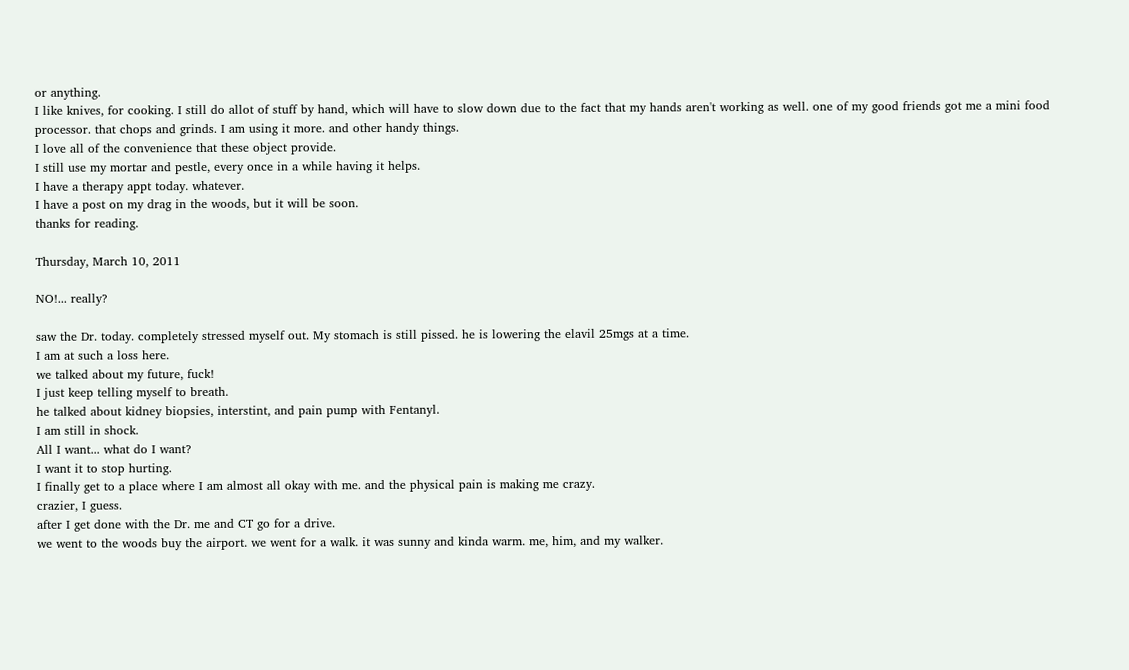or anything.
I like knives, for cooking. I still do allot of stuff by hand, which will have to slow down due to the fact that my hands aren't working as well. one of my good friends got me a mini food processor. that chops and grinds. I am using it more. and other handy things.
I love all of the convenience that these object provide.
I still use my mortar and pestle, every once in a while having it helps.
I have a therapy appt today. whatever.
I have a post on my drag in the woods, but it will be soon.
thanks for reading.

Thursday, March 10, 2011

NO!... really?

saw the Dr. today. completely stressed myself out. My stomach is still pissed. he is lowering the elavil 25mgs at a time.
I am at such a loss here.
we talked about my future, fuck!
I just keep telling myself to breath.
he talked about kidney biopsies, interstint, and pain pump with Fentanyl.
I am still in shock.
All I want... what do I want?
I want it to stop hurting.
I finally get to a place where I am almost all okay with me. and the physical pain is making me crazy.
crazier, I guess.
after I get done with the Dr. me and CT go for a drive.
we went to the woods buy the airport. we went for a walk. it was sunny and kinda warm. me, him, and my walker.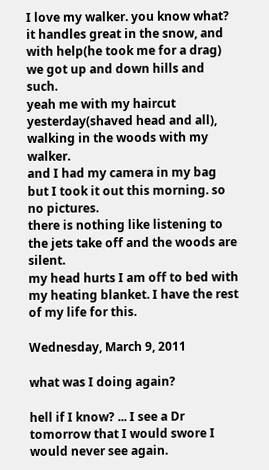I love my walker. you know what? it handles great in the snow, and with help(he took me for a drag) we got up and down hills and such.
yeah me with my haircut yesterday(shaved head and all), walking in the woods with my walker.
and I had my camera in my bag but I took it out this morning. so no pictures.
there is nothing like listening to the jets take off and the woods are silent.
my head hurts I am off to bed with my heating blanket. I have the rest of my life for this.

Wednesday, March 9, 2011

what was I doing again?

hell if I know? ... I see a Dr tomorrow that I would swore I would never see again.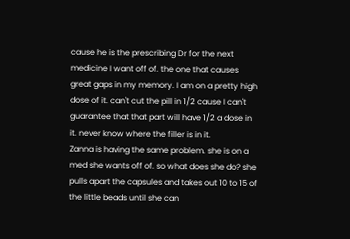cause he is the prescribing Dr for the next medicine I want off of. the one that causes great gaps in my memory. I am on a pretty high dose of it. can't cut the pill in 1/2 cause I can't guarantee that that part will have 1/2 a dose in it. never know where the filler is in it.
Zanna is having the same problem. she is on a med she wants off of. so what does she do? she pulls apart the capsules and takes out 10 to 15 of the little beads until she can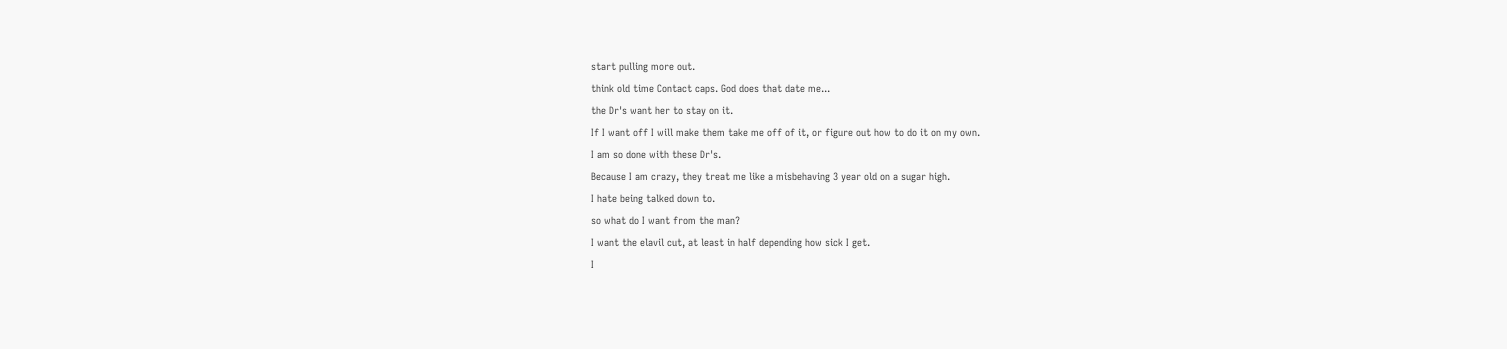start pulling more out.
think old time Contact caps. God does that date me...
the Dr's want her to stay on it.
If I want off I will make them take me off of it, or figure out how to do it on my own.
I am so done with these Dr's.
Because I am crazy, they treat me like a misbehaving 3 year old on a sugar high.
I hate being talked down to.
so what do I want from the man?
I want the elavil cut, at least in half depending how sick I get.
I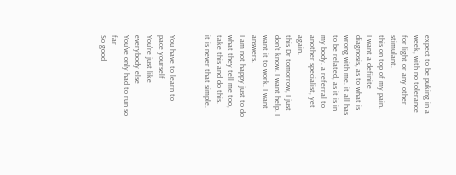expect to be puking in a week, with no tolerance for light or any other stimulant.
this on top of my pain.
I want a definite diagnosis, as to what is wrong with me. it all has to be related, as it is in my body. a referral to another specialist, yet again.
this Dr tomorrow, I just don't know. I want help. I want it to work. I want answers.
I am not happy just to do what they tell me too, take this and do this.
it is never that simple.


You have to learn to pace yourself
You're just like everybody else
You've only had to run so far
So good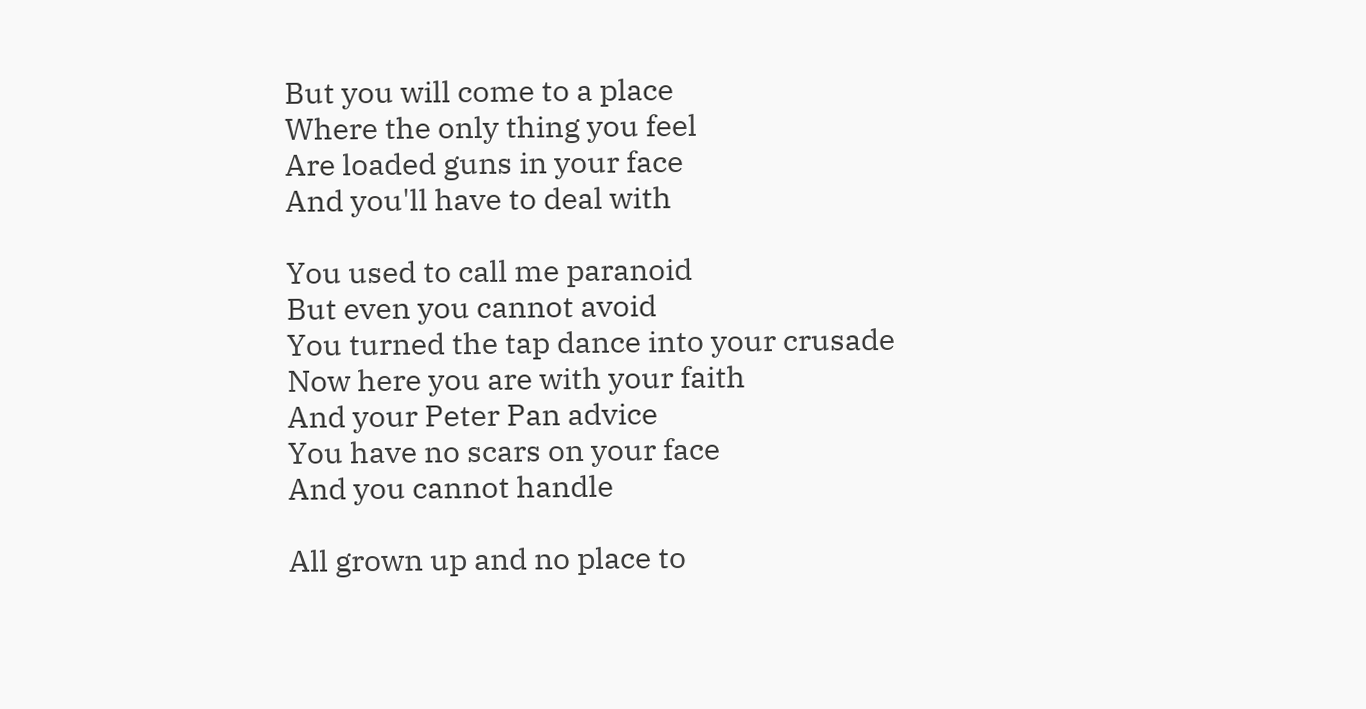But you will come to a place
Where the only thing you feel
Are loaded guns in your face
And you'll have to deal with

You used to call me paranoid
But even you cannot avoid
You turned the tap dance into your crusade
Now here you are with your faith
And your Peter Pan advice
You have no scars on your face
And you cannot handle

All grown up and no place to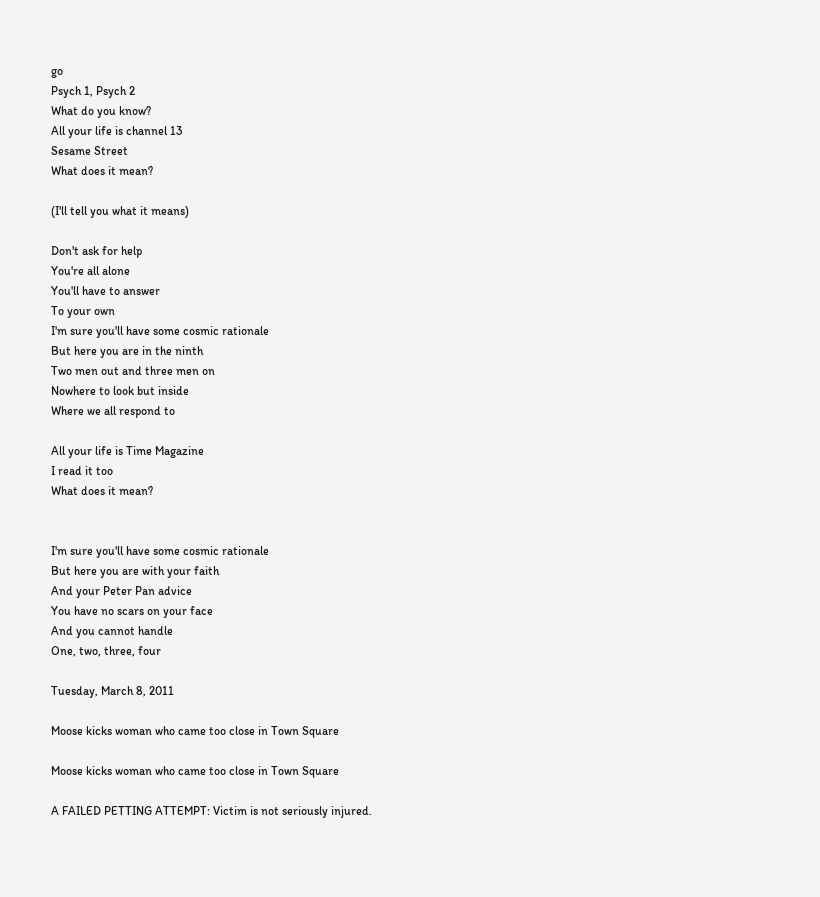go
Psych 1, Psych 2
What do you know?
All your life is channel 13
Sesame Street
What does it mean?

(I'll tell you what it means)

Don't ask for help
You're all alone
You'll have to answer
To your own
I'm sure you'll have some cosmic rationale
But here you are in the ninth
Two men out and three men on
Nowhere to look but inside
Where we all respond to

All your life is Time Magazine
I read it too
What does it mean?


I'm sure you'll have some cosmic rationale
But here you are with your faith
And your Peter Pan advice
You have no scars on your face
And you cannot handle
One, two, three, four

Tuesday, March 8, 2011

Moose kicks woman who came too close in Town Square

Moose kicks woman who came too close in Town Square

A FAILED PETTING ATTEMPT: Victim is not seriously injured.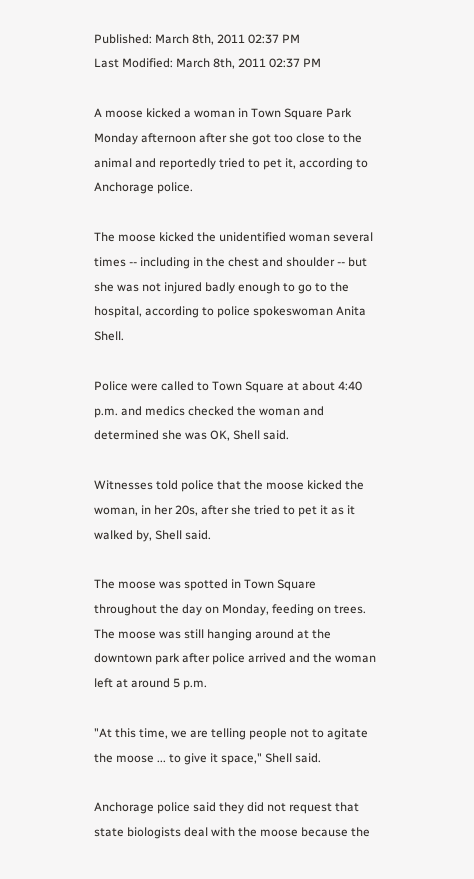Published: March 8th, 2011 02:37 PM
Last Modified: March 8th, 2011 02:37 PM

A moose kicked a woman in Town Square Park Monday afternoon after she got too close to the animal and reportedly tried to pet it, according to Anchorage police.

The moose kicked the unidentified woman several times -- including in the chest and shoulder -- but she was not injured badly enough to go to the hospital, according to police spokeswoman Anita Shell.

Police were called to Town Square at about 4:40 p.m. and medics checked the woman and determined she was OK, Shell said.

Witnesses told police that the moose kicked the woman, in her 20s, after she tried to pet it as it walked by, Shell said.

The moose was spotted in Town Square throughout the day on Monday, feeding on trees. The moose was still hanging around at the downtown park after police arrived and the woman left at around 5 p.m.

"At this time, we are telling people not to agitate the moose ... to give it space," Shell said.

Anchorage police said they did not request that state biologists deal with the moose because the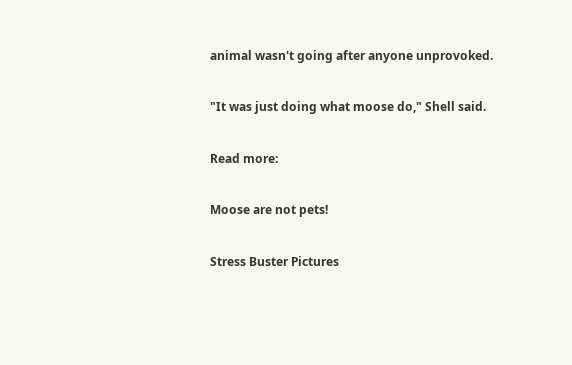animal wasn't going after anyone unprovoked.

"It was just doing what moose do," Shell said.

Read more:

Moose are not pets!

Stress Buster Pictures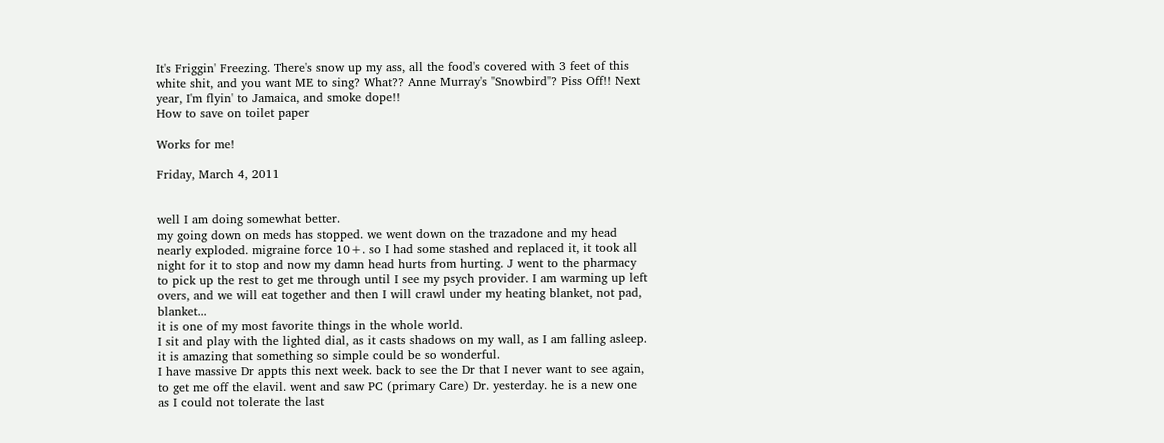It's Friggin' Freezing. There's snow up my ass, all the food's covered with 3 feet of this white shit, and you want ME to sing? What?? Anne Murray's "Snowbird"? Piss Off!! Next year, I'm flyin' to Jamaica, and smoke dope!!
How to save on toilet paper

Works for me!

Friday, March 4, 2011


well I am doing somewhat better.
my going down on meds has stopped. we went down on the trazadone and my head nearly exploded. migraine force 10+. so I had some stashed and replaced it, it took all night for it to stop and now my damn head hurts from hurting. J went to the pharmacy to pick up the rest to get me through until I see my psych provider. I am warming up left overs, and we will eat together and then I will crawl under my heating blanket, not pad, blanket...
it is one of my most favorite things in the whole world.
I sit and play with the lighted dial, as it casts shadows on my wall, as I am falling asleep. it is amazing that something so simple could be so wonderful.
I have massive Dr appts this next week. back to see the Dr that I never want to see again, to get me off the elavil. went and saw PC (primary Care) Dr. yesterday. he is a new one as I could not tolerate the last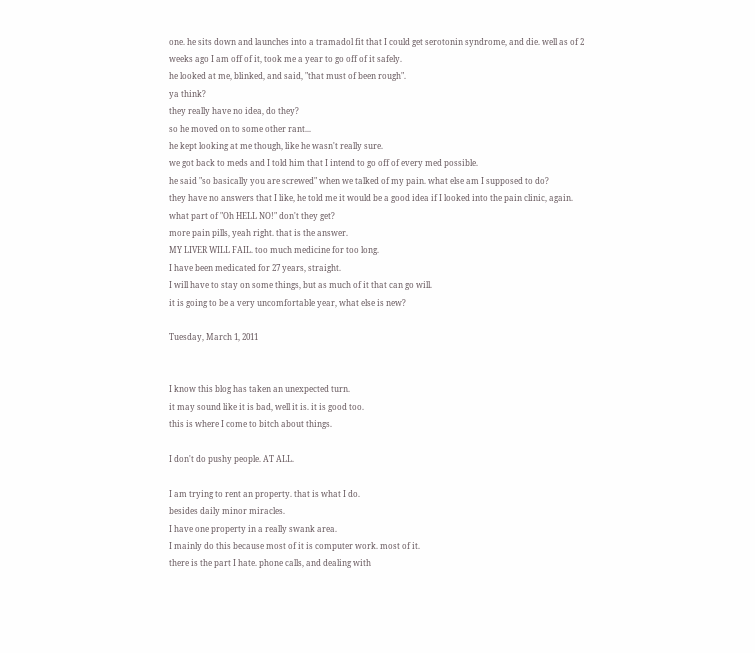one. he sits down and launches into a tramadol fit that I could get serotonin syndrome, and die. well as of 2 weeks ago I am off of it, took me a year to go off of it safely.
he looked at me, blinked, and said, "that must of been rough".
ya think?
they really have no idea, do they?
so he moved on to some other rant...
he kept looking at me though, like he wasn't really sure.
we got back to meds and I told him that I intend to go off of every med possible.
he said "so basically you are screwed" when we talked of my pain. what else am I supposed to do?
they have no answers that I like, he told me it would be a good idea if I looked into the pain clinic, again.
what part of "Oh HELL NO!" don't they get?
more pain pills, yeah right. that is the answer.
MY LIVER WILL FAIL. too much medicine for too long.
I have been medicated for 27 years, straight.
I will have to stay on some things, but as much of it that can go will.
it is going to be a very uncomfortable year, what else is new?

Tuesday, March 1, 2011


I know this blog has taken an unexpected turn.
it may sound like it is bad, well it is. it is good too.
this is where I come to bitch about things.

I don't do pushy people. AT ALL.

I am trying to rent an property. that is what I do.
besides daily minor miracles.
I have one property in a really swank area.
I mainly do this because most of it is computer work. most of it.
there is the part I hate. phone calls, and dealing with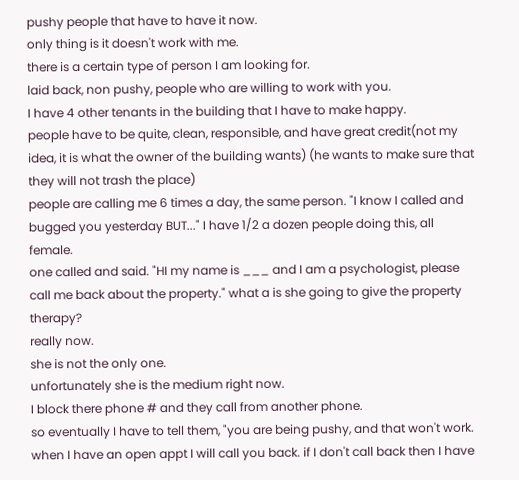pushy people that have to have it now.
only thing is it doesn't work with me.
there is a certain type of person I am looking for.
laid back, non pushy, people who are willing to work with you.
I have 4 other tenants in the building that I have to make happy.
people have to be quite, clean, responsible, and have great credit(not my idea, it is what the owner of the building wants) (he wants to make sure that they will not trash the place)
people are calling me 6 times a day, the same person. "I know I called and bugged you yesterday BUT..." I have 1/2 a dozen people doing this, all female.
one called and said. "HI my name is ___ and I am a psychologist, please call me back about the property." what a is she going to give the property therapy?
really now.
she is not the only one.
unfortunately she is the medium right now.
I block there phone # and they call from another phone.
so eventually I have to tell them, "you are being pushy, and that won't work. when I have an open appt I will call you back. if I don't call back then I have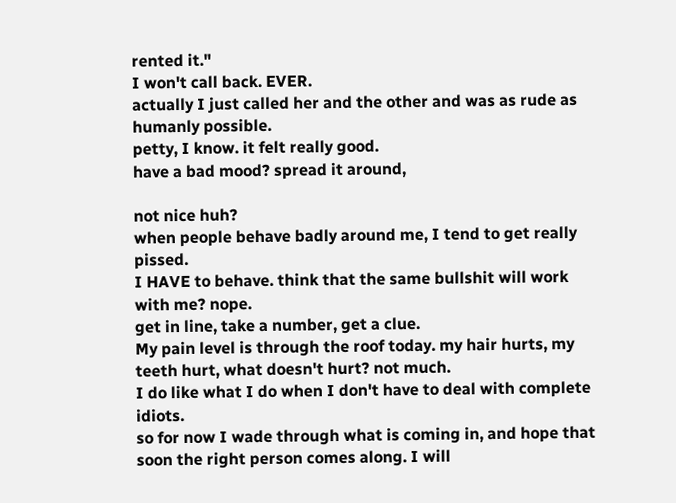rented it."
I won't call back. EVER.
actually I just called her and the other and was as rude as humanly possible.
petty, I know. it felt really good.
have a bad mood? spread it around,

not nice huh?
when people behave badly around me, I tend to get really pissed.
I HAVE to behave. think that the same bullshit will work with me? nope.
get in line, take a number, get a clue.
My pain level is through the roof today. my hair hurts, my teeth hurt, what doesn't hurt? not much.
I do like what I do when I don't have to deal with complete idiots.
so for now I wade through what is coming in, and hope that soon the right person comes along. I will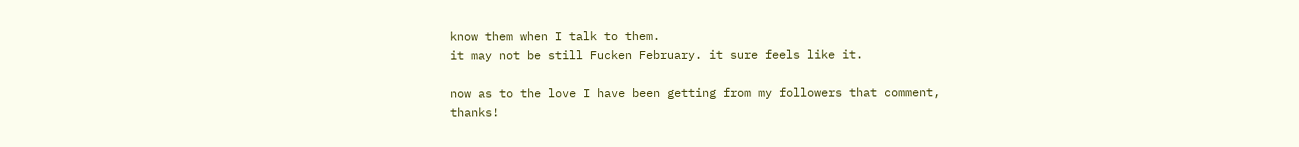know them when I talk to them.
it may not be still Fucken February. it sure feels like it.

now as to the love I have been getting from my followers that comment, thanks!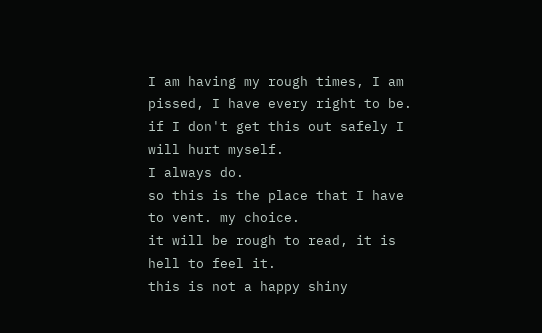I am having my rough times, I am pissed, I have every right to be.
if I don't get this out safely I will hurt myself.
I always do.
so this is the place that I have to vent. my choice.
it will be rough to read, it is hell to feel it.
this is not a happy shiny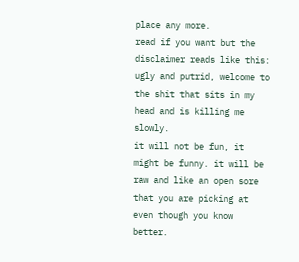place any more.
read if you want but the disclaimer reads like this:
ugly and putrid, welcome to the shit that sits in my head and is killing me slowly.
it will not be fun, it might be funny. it will be raw and like an open sore that you are picking at even though you know better.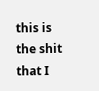this is the shit that I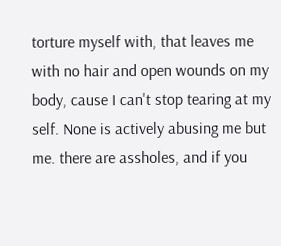torture myself with, that leaves me with no hair and open wounds on my body, cause I can't stop tearing at my self. None is actively abusing me but me. there are assholes, and if you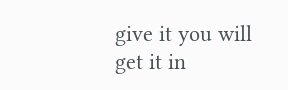give it you will get it in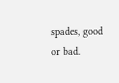spades, good or bad.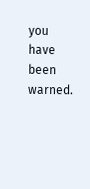you have been warned.